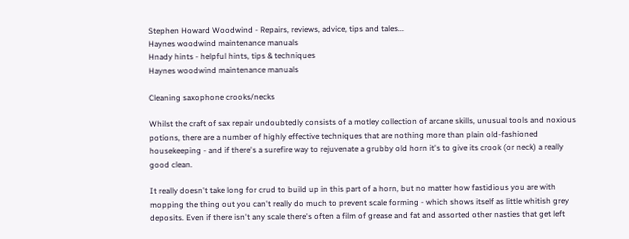Stephen Howard Woodwind - Repairs, reviews, advice, tips and tales...
Haynes woodwind maintenance manuals
Hnady hints - helpful hints, tips & techniques
Haynes woodwind maintenance manuals

Cleaning saxophone crooks/necks

Whilst the craft of sax repair undoubtedly consists of a motley collection of arcane skills, unusual tools and noxious potions, there are a number of highly effective techniques that are nothing more than plain old-fashioned housekeeping - and if there's a surefire way to rejuvenate a grubby old horn it's to give its crook (or neck) a really good clean.

It really doesn't take long for crud to build up in this part of a horn, but no matter how fastidious you are with mopping the thing out you can't really do much to prevent scale forming - which shows itself as little whitish grey deposits. Even if there isn't any scale there's often a film of grease and fat and assorted other nasties that get left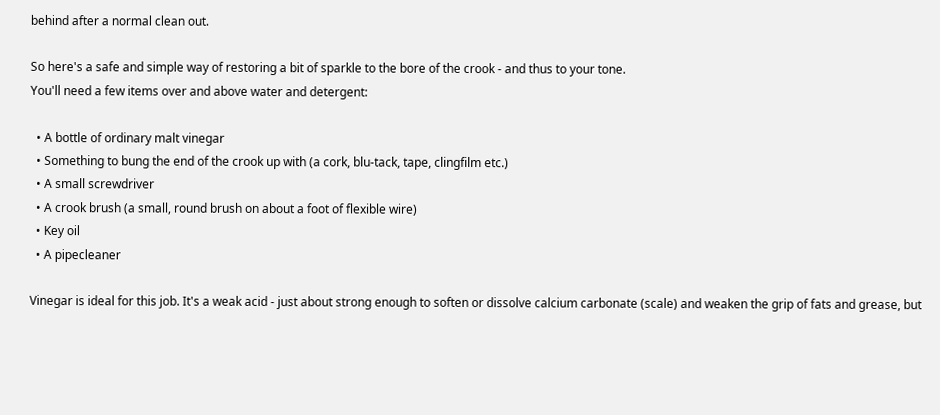behind after a normal clean out.

So here's a safe and simple way of restoring a bit of sparkle to the bore of the crook - and thus to your tone.
You'll need a few items over and above water and detergent:

  • A bottle of ordinary malt vinegar
  • Something to bung the end of the crook up with (a cork, blu-tack, tape, clingfilm etc.)
  • A small screwdriver
  • A crook brush (a small, round brush on about a foot of flexible wire)
  • Key oil
  • A pipecleaner

Vinegar is ideal for this job. It's a weak acid - just about strong enough to soften or dissolve calcium carbonate (scale) and weaken the grip of fats and grease, but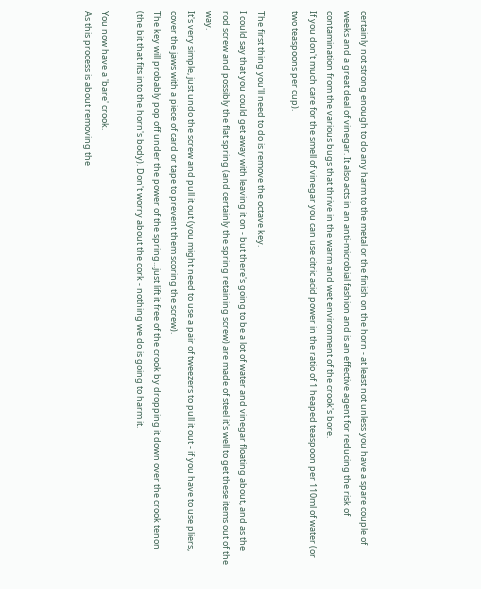certainly not strong enough to do any harm to the metal or the finish on the horn - at least not unless you have a spare couple of weeks and a great deal of vinegar. It also acts in an anti-microbial fashion and is an effective agent for reducing the risk of contamination from the various bugs that thrive in the warm and wet environment of the crook's bore.
If you don't much care for the smell of vinegar you can use citric acid power in the ratio of 1 heaped teaspoon per 110ml of water (or two teaspoons per cup).

The first thing you'll need to do is remove the octave key.
I could say that you could get away with leaving it on - but there's going to be a lot of water and vinegar floating about, and as the rod screw and possibly the flat spring (and certainly the spring retaining screw) are made of steel it's well to get these items out of the way.
It's very simple, just undo the screw and pull it out (you might need to use a pair of tweezers to pull it out - if you have to use pliers, cover the jaws with a piece of card or tape to prevent them scoring the screw).
The key will probably pop off under the power of the spring...just lift it free of the crook by dropping it down over the crook tenon (the bit that fits into the horn's body). Don't worry about the cork - nothing we do is going to harm it.

You now have a 'bare' crook.
As this process is about removing the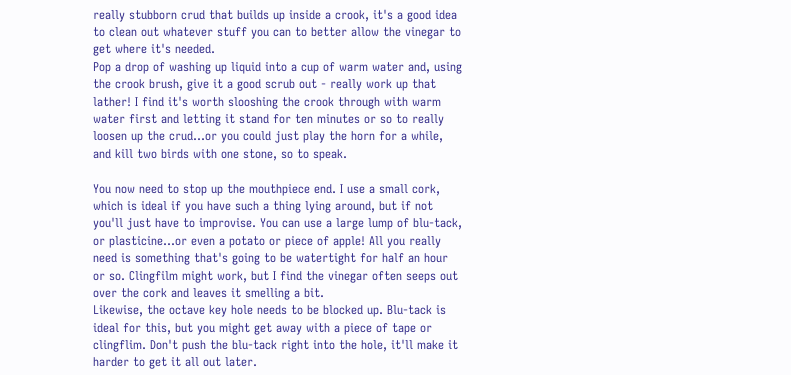really stubborn crud that builds up inside a crook, it's a good idea to clean out whatever stuff you can to better allow the vinegar to get where it's needed.
Pop a drop of washing up liquid into a cup of warm water and, using the crook brush, give it a good scrub out - really work up that lather! I find it's worth slooshing the crook through with warm water first and letting it stand for ten minutes or so to really loosen up the crud...or you could just play the horn for a while, and kill two birds with one stone, so to speak.

You now need to stop up the mouthpiece end. I use a small cork, which is ideal if you have such a thing lying around, but if not you'll just have to improvise. You can use a large lump of blu-tack, or plasticine...or even a potato or piece of apple! All you really need is something that's going to be watertight for half an hour or so. Clingfilm might work, but I find the vinegar often seeps out over the cork and leaves it smelling a bit.
Likewise, the octave key hole needs to be blocked up. Blu-tack is ideal for this, but you might get away with a piece of tape or clingflim. Don't push the blu-tack right into the hole, it'll make it harder to get it all out later.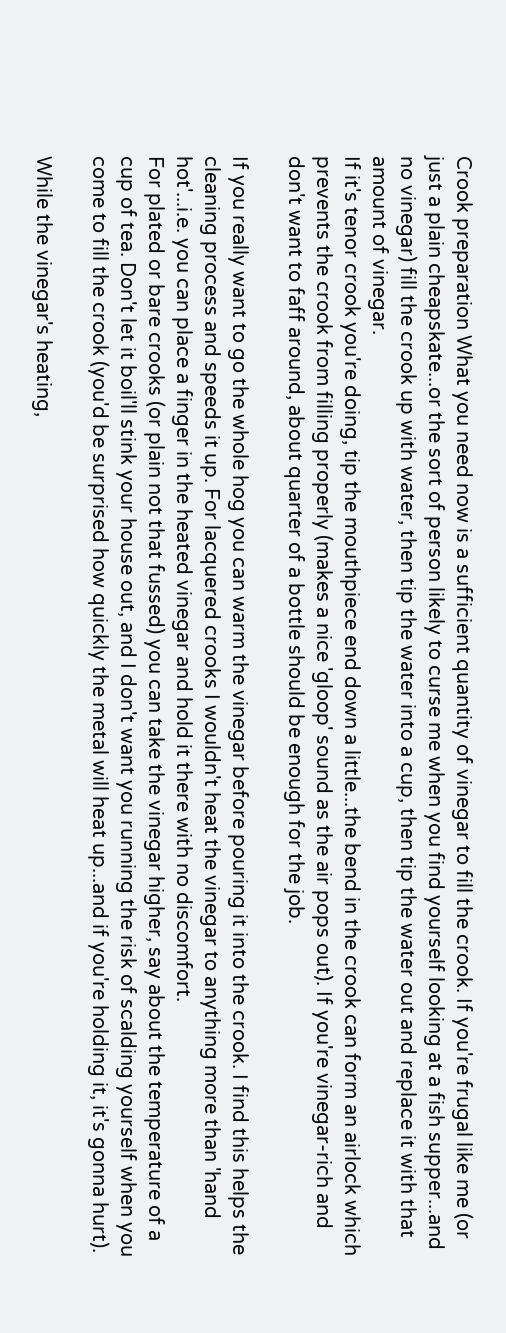Crook preparation What you need now is a sufficient quantity of vinegar to fill the crook. If you're frugal like me (or just a plain cheapskate...or the sort of person likely to curse me when you find yourself looking at a fish supper...and no vinegar) fill the crook up with water, then tip the water into a cup, then tip the water out and replace it with that amount of vinegar.
If it's tenor crook you're doing, tip the mouthpiece end down a little...the bend in the crook can form an airlock which prevents the crook from filling properly (makes a nice 'gloop' sound as the air pops out). If you're vinegar-rich and don't want to faff around, about quarter of a bottle should be enough for the job.

If you really want to go the whole hog you can warm the vinegar before pouring it into the crook. I find this helps the cleaning process and speeds it up. For lacquered crooks I wouldn't heat the vinegar to anything more than 'hand hot'...i.e. you can place a finger in the heated vinegar and hold it there with no discomfort.
For plated or bare crooks (or plain not that fussed) you can take the vinegar higher, say about the temperature of a cup of tea. Don't let it boil'll stink your house out, and I don't want you running the risk of scalding yourself when you come to fill the crook (you'd be surprised how quickly the metal will heat up...and if you're holding it, it's gonna hurt).

While the vinegar's heating,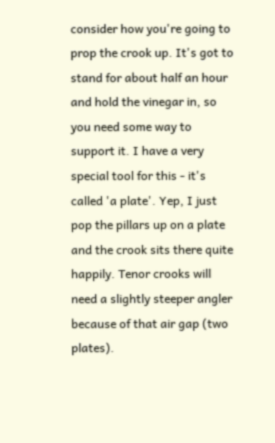consider how you're going to prop the crook up. It's got to stand for about half an hour and hold the vinegar in, so you need some way to support it. I have a very special tool for this - it's called 'a plate'. Yep, I just pop the pillars up on a plate and the crook sits there quite happily. Tenor crooks will need a slightly steeper angler because of that air gap (two plates).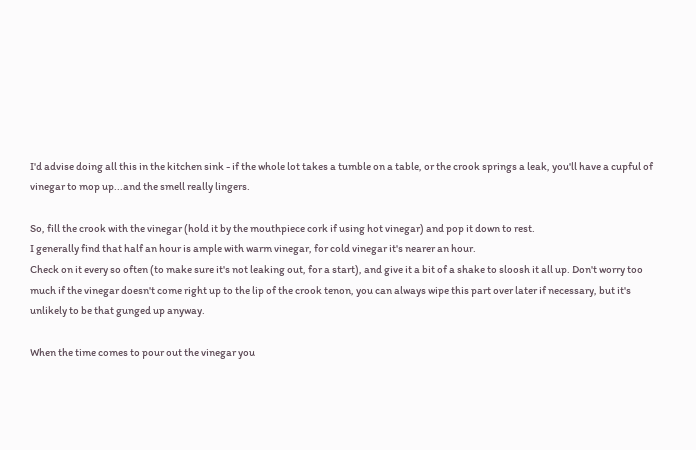I'd advise doing all this in the kitchen sink - if the whole lot takes a tumble on a table, or the crook springs a leak, you'll have a cupful of vinegar to mop up...and the smell really lingers.

So, fill the crook with the vinegar (hold it by the mouthpiece cork if using hot vinegar) and pop it down to rest.
I generally find that half an hour is ample with warm vinegar, for cold vinegar it's nearer an hour.
Check on it every so often (to make sure it's not leaking out, for a start), and give it a bit of a shake to sloosh it all up. Don't worry too much if the vinegar doesn't come right up to the lip of the crook tenon, you can always wipe this part over later if necessary, but it's unlikely to be that gunged up anyway.

When the time comes to pour out the vinegar you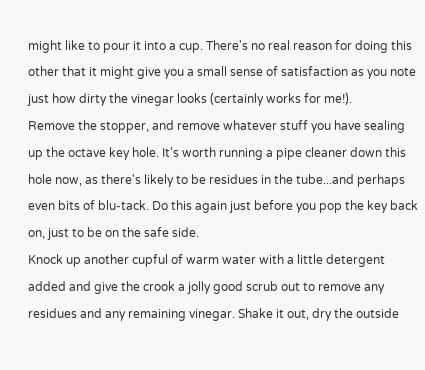might like to pour it into a cup. There's no real reason for doing this other that it might give you a small sense of satisfaction as you note just how dirty the vinegar looks (certainly works for me!).
Remove the stopper, and remove whatever stuff you have sealing up the octave key hole. It's worth running a pipe cleaner down this hole now, as there's likely to be residues in the tube...and perhaps even bits of blu-tack. Do this again just before you pop the key back on, just to be on the safe side.
Knock up another cupful of warm water with a little detergent added and give the crook a jolly good scrub out to remove any residues and any remaining vinegar. Shake it out, dry the outside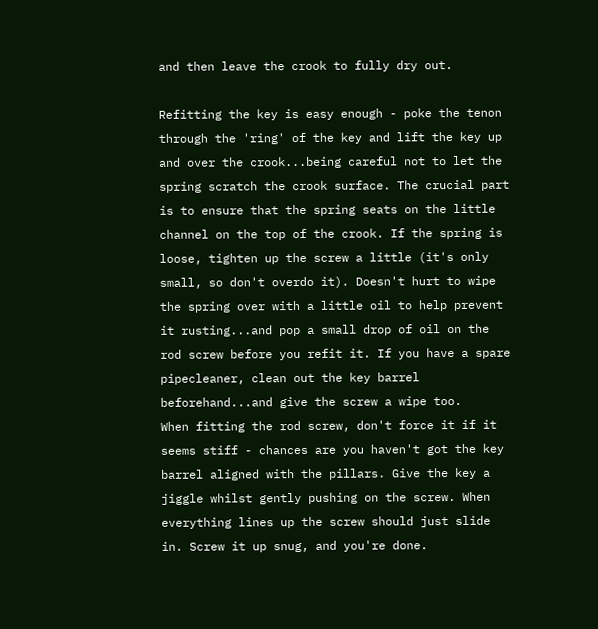and then leave the crook to fully dry out.

Refitting the key is easy enough - poke the tenon through the 'ring' of the key and lift the key up and over the crook...being careful not to let the spring scratch the crook surface. The crucial part is to ensure that the spring seats on the little channel on the top of the crook. If the spring is loose, tighten up the screw a little (it's only small, so don't overdo it). Doesn't hurt to wipe the spring over with a little oil to help prevent it rusting...and pop a small drop of oil on the rod screw before you refit it. If you have a spare pipecleaner, clean out the key barrel beforehand...and give the screw a wipe too.
When fitting the rod screw, don't force it if it seems stiff - chances are you haven't got the key barrel aligned with the pillars. Give the key a jiggle whilst gently pushing on the screw. When everything lines up the screw should just slide in. Screw it up snug, and you're done.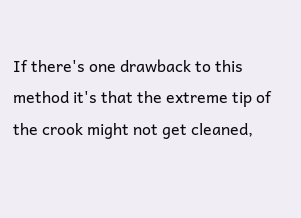If there's one drawback to this method it's that the extreme tip of the crook might not get cleaned,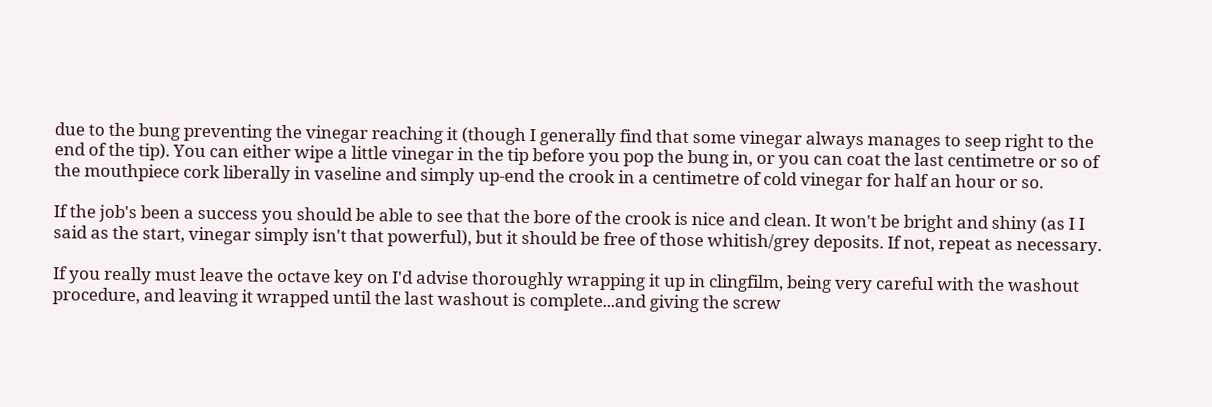due to the bung preventing the vinegar reaching it (though I generally find that some vinegar always manages to seep right to the end of the tip). You can either wipe a little vinegar in the tip before you pop the bung in, or you can coat the last centimetre or so of the mouthpiece cork liberally in vaseline and simply up-end the crook in a centimetre of cold vinegar for half an hour or so.

If the job's been a success you should be able to see that the bore of the crook is nice and clean. It won't be bright and shiny (as I I said as the start, vinegar simply isn't that powerful), but it should be free of those whitish/grey deposits. If not, repeat as necessary.

If you really must leave the octave key on I'd advise thoroughly wrapping it up in clingfilm, being very careful with the washout procedure, and leaving it wrapped until the last washout is complete...and giving the screw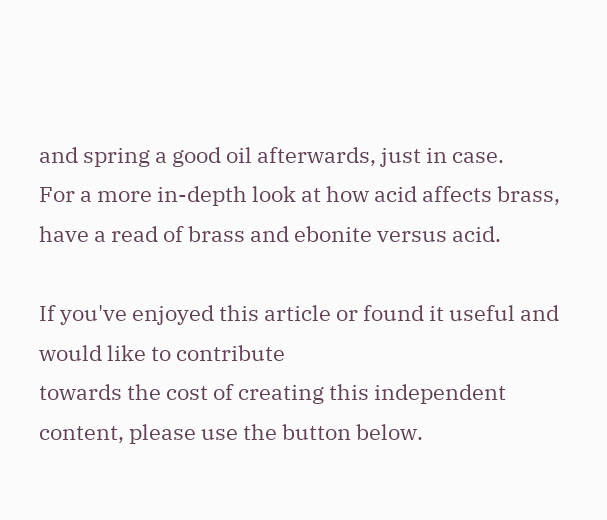and spring a good oil afterwards, just in case.
For a more in-depth look at how acid affects brass, have a read of brass and ebonite versus acid.

If you've enjoyed this article or found it useful and would like to contribute
towards the cost of creating this independent content, please use the button below.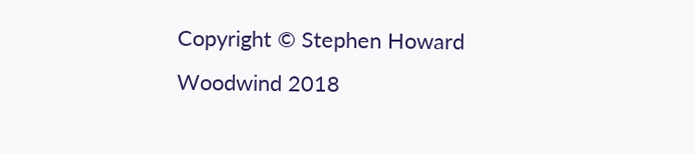Copyright © Stephen Howard Woodwind 2018